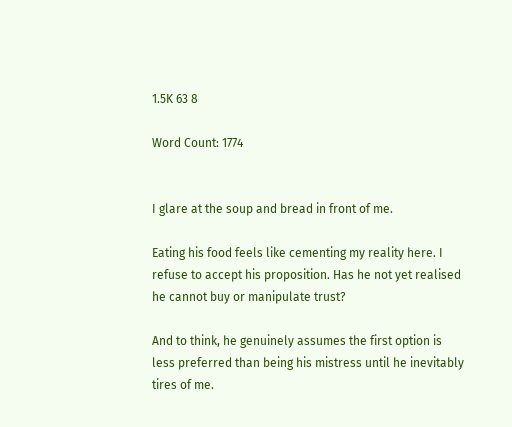1.5K 63 8

Word Count: 1774


I glare at the soup and bread in front of me.

Eating his food feels like cementing my reality here. I refuse to accept his proposition. Has he not yet realised he cannot buy or manipulate trust?

And to think, he genuinely assumes the first option is less preferred than being his mistress until he inevitably tires of me.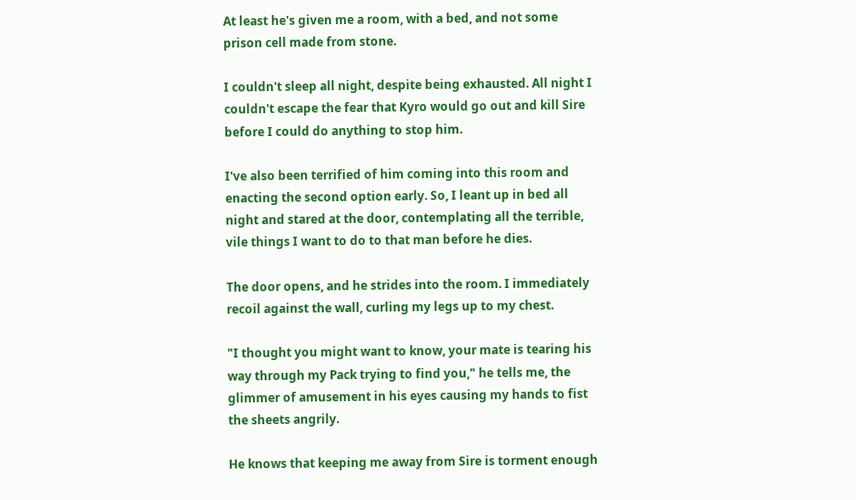At least he's given me a room, with a bed, and not some prison cell made from stone.

I couldn't sleep all night, despite being exhausted. All night I couldn't escape the fear that Kyro would go out and kill Sire before I could do anything to stop him.

I've also been terrified of him coming into this room and enacting the second option early. So, I leant up in bed all night and stared at the door, contemplating all the terrible, vile things I want to do to that man before he dies.

The door opens, and he strides into the room. I immediately recoil against the wall, curling my legs up to my chest.

"I thought you might want to know, your mate is tearing his way through my Pack trying to find you," he tells me, the glimmer of amusement in his eyes causing my hands to fist the sheets angrily.

He knows that keeping me away from Sire is torment enough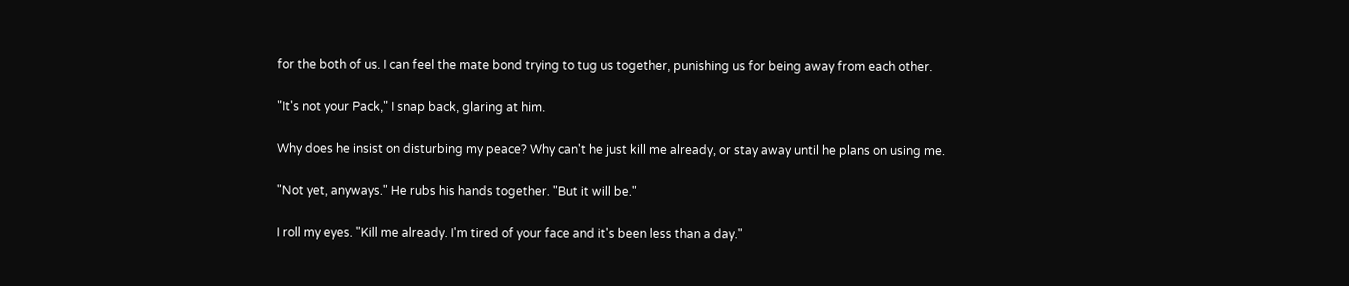for the both of us. I can feel the mate bond trying to tug us together, punishing us for being away from each other.

"It's not your Pack," I snap back, glaring at him.

Why does he insist on disturbing my peace? Why can't he just kill me already, or stay away until he plans on using me.

"Not yet, anyways." He rubs his hands together. "But it will be."

I roll my eyes. "Kill me already. I'm tired of your face and it's been less than a day."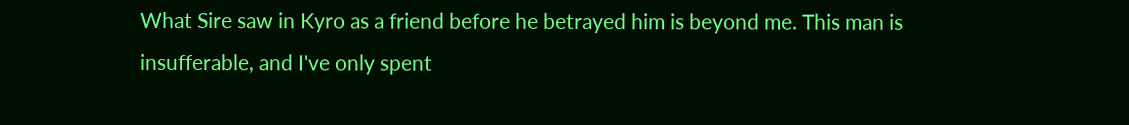What Sire saw in Kyro as a friend before he betrayed him is beyond me. This man is insufferable, and I've only spent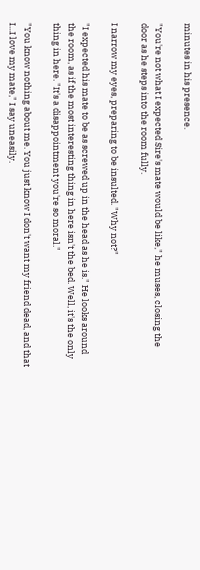minutes in his presence.

"You're not what I expected Sire's mate would be like," he muses, closing the door as he steps into the room fully.

I narrow my eyes, preparing to be insulted. "Why not?"

"I expected his mate to be as screwed up in the head as he is." He looks around the room, as if the most interesting thing in here isn't the bed. Well, it's the only thing in here. "It's a disappointment you're so moral."

"You know nothing about me. You just know I don't want my friend dead, and that I...I love my mate," I say uneasily.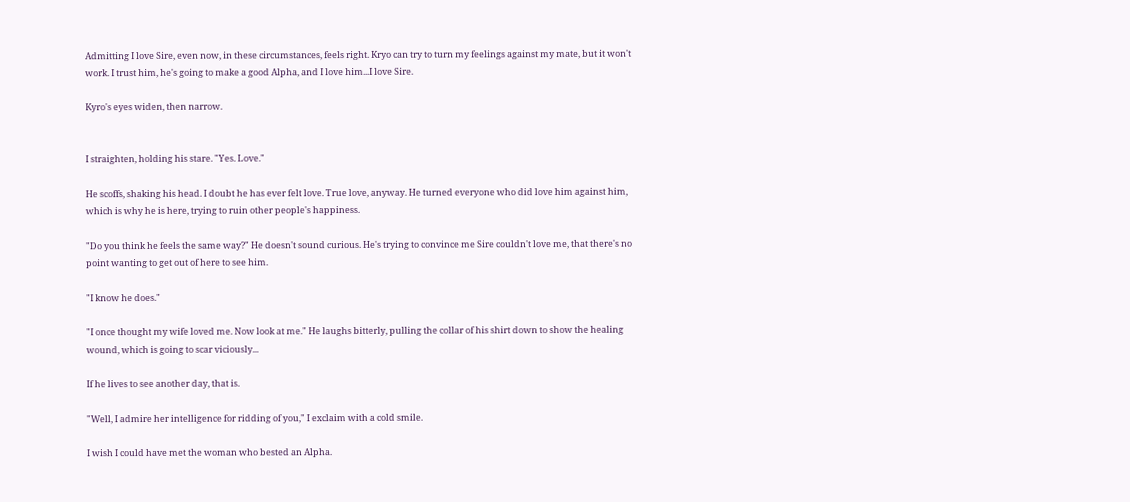Admitting I love Sire, even now, in these circumstances, feels right. Kryo can try to turn my feelings against my mate, but it won't work. I trust him, he's going to make a good Alpha, and I love him...I love Sire.

Kyro's eyes widen, then narrow.


I straighten, holding his stare. "Yes. Love."

He scoffs, shaking his head. I doubt he has ever felt love. True love, anyway. He turned everyone who did love him against him, which is why he is here, trying to ruin other people's happiness.

"Do you think he feels the same way?" He doesn't sound curious. He's trying to convince me Sire couldn't love me, that there's no point wanting to get out of here to see him.

"I know he does."

"I once thought my wife loved me. Now look at me." He laughs bitterly, pulling the collar of his shirt down to show the healing wound, which is going to scar viciously...

If he lives to see another day, that is.

"Well, I admire her intelligence for ridding of you," I exclaim with a cold smile.

I wish I could have met the woman who bested an Alpha.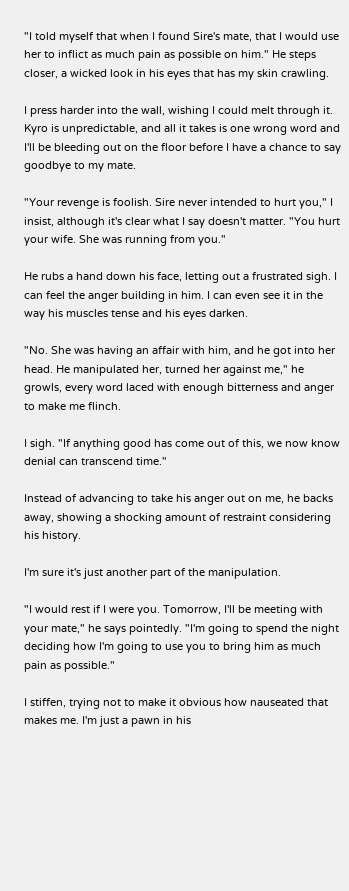"I told myself that when I found Sire's mate, that I would use her to inflict as much pain as possible on him." He steps closer, a wicked look in his eyes that has my skin crawling.

I press harder into the wall, wishing I could melt through it. Kyro is unpredictable, and all it takes is one wrong word and I'll be bleeding out on the floor before I have a chance to say goodbye to my mate.

"Your revenge is foolish. Sire never intended to hurt you," I insist, although it's clear what I say doesn't matter. "You hurt your wife. She was running from you."

He rubs a hand down his face, letting out a frustrated sigh. I can feel the anger building in him. I can even see it in the way his muscles tense and his eyes darken.

"No. She was having an affair with him, and he got into her head. He manipulated her, turned her against me," he growls, every word laced with enough bitterness and anger to make me flinch.

I sigh. "If anything good has come out of this, we now know denial can transcend time."

Instead of advancing to take his anger out on me, he backs away, showing a shocking amount of restraint considering his history.

I'm sure it's just another part of the manipulation.

"I would rest if I were you. Tomorrow, I'll be meeting with your mate," he says pointedly. "I'm going to spend the night deciding how I'm going to use you to bring him as much pain as possible."

I stiffen, trying not to make it obvious how nauseated that makes me. I'm just a pawn in his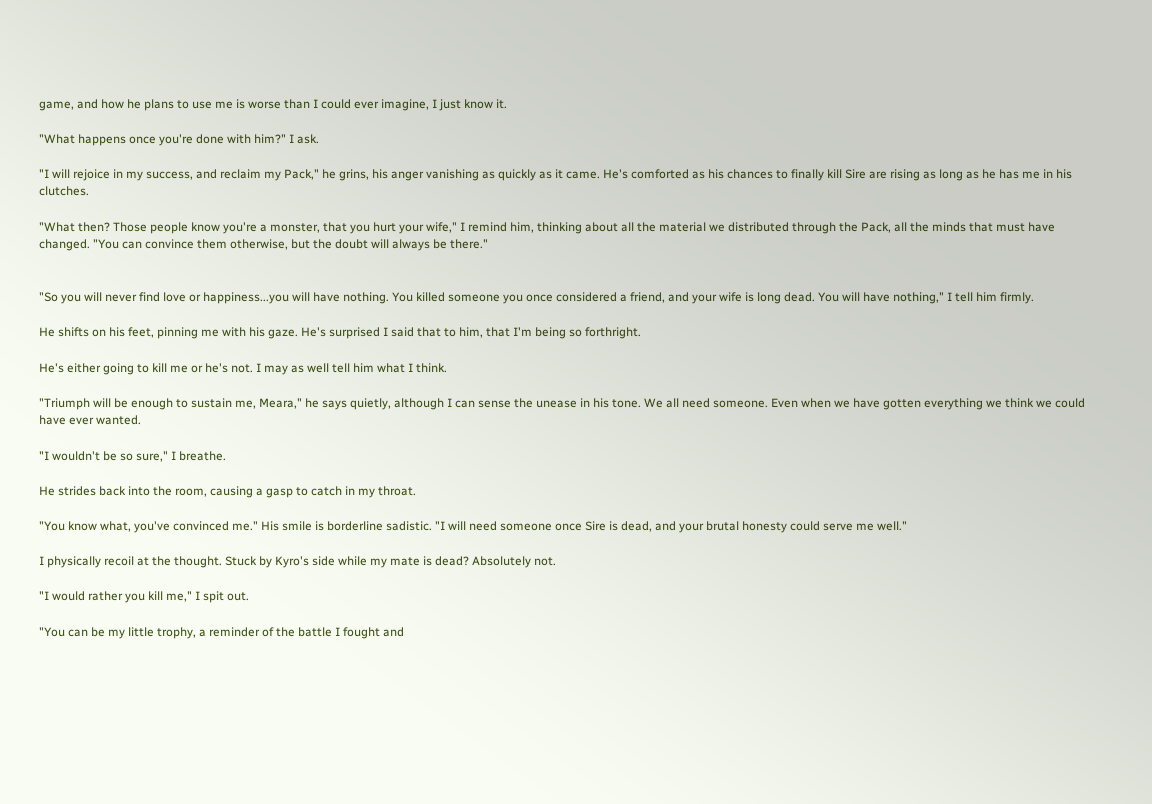game, and how he plans to use me is worse than I could ever imagine, I just know it.

"What happens once you're done with him?" I ask.

"I will rejoice in my success, and reclaim my Pack," he grins, his anger vanishing as quickly as it came. He's comforted as his chances to finally kill Sire are rising as long as he has me in his clutches.

"What then? Those people know you're a monster, that you hurt your wife," I remind him, thinking about all the material we distributed through the Pack, all the minds that must have changed. "You can convince them otherwise, but the doubt will always be there."


"So you will never find love or happiness...you will have nothing. You killed someone you once considered a friend, and your wife is long dead. You will have nothing," I tell him firmly.

He shifts on his feet, pinning me with his gaze. He's surprised I said that to him, that I'm being so forthright.

He's either going to kill me or he's not. I may as well tell him what I think.

"Triumph will be enough to sustain me, Meara," he says quietly, although I can sense the unease in his tone. We all need someone. Even when we have gotten everything we think we could have ever wanted.

"I wouldn't be so sure," I breathe.

He strides back into the room, causing a gasp to catch in my throat.

"You know what, you've convinced me." His smile is borderline sadistic. "I will need someone once Sire is dead, and your brutal honesty could serve me well."

I physically recoil at the thought. Stuck by Kyro's side while my mate is dead? Absolutely not.

"I would rather you kill me," I spit out.

"You can be my little trophy, a reminder of the battle I fought and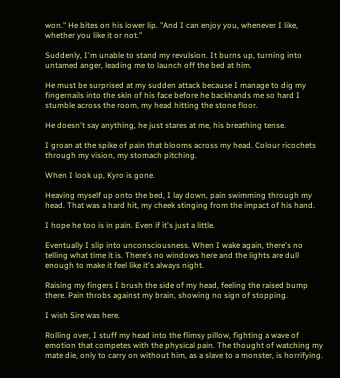won." He bites on his lower lip. "And I can enjoy you, whenever I like, whether you like it or not."

Suddenly, I'm unable to stand my revulsion. It burns up, turning into untamed anger, leading me to launch off the bed at him.

He must be surprised at my sudden attack because I manage to dig my fingernails into the skin of his face before he backhands me so hard I stumble across the room, my head hitting the stone floor.

He doesn't say anything, he just stares at me, his breathing tense.

I groan at the spike of pain that blooms across my head. Colour ricochets through my vision, my stomach pitching.

When I look up, Kyro is gone.

Heaving myself up onto the bed, I lay down, pain swimming through my head. That was a hard hit, my cheek stinging from the impact of his hand.

I hope he too is in pain. Even if it's just a little.

Eventually I slip into unconsciousness. When I wake again, there's no telling what time it is. There's no windows here and the lights are dull enough to make it feel like it's always night.

Raising my fingers I brush the side of my head, feeling the raised bump there. Pain throbs against my brain, showing no sign of stopping.

I wish Sire was here.

Rolling over, I stuff my head into the flimsy pillow, fighting a wave of emotion that competes with the physical pain. The thought of watching my mate die, only to carry on without him, as a slave to a monster, is horrifying.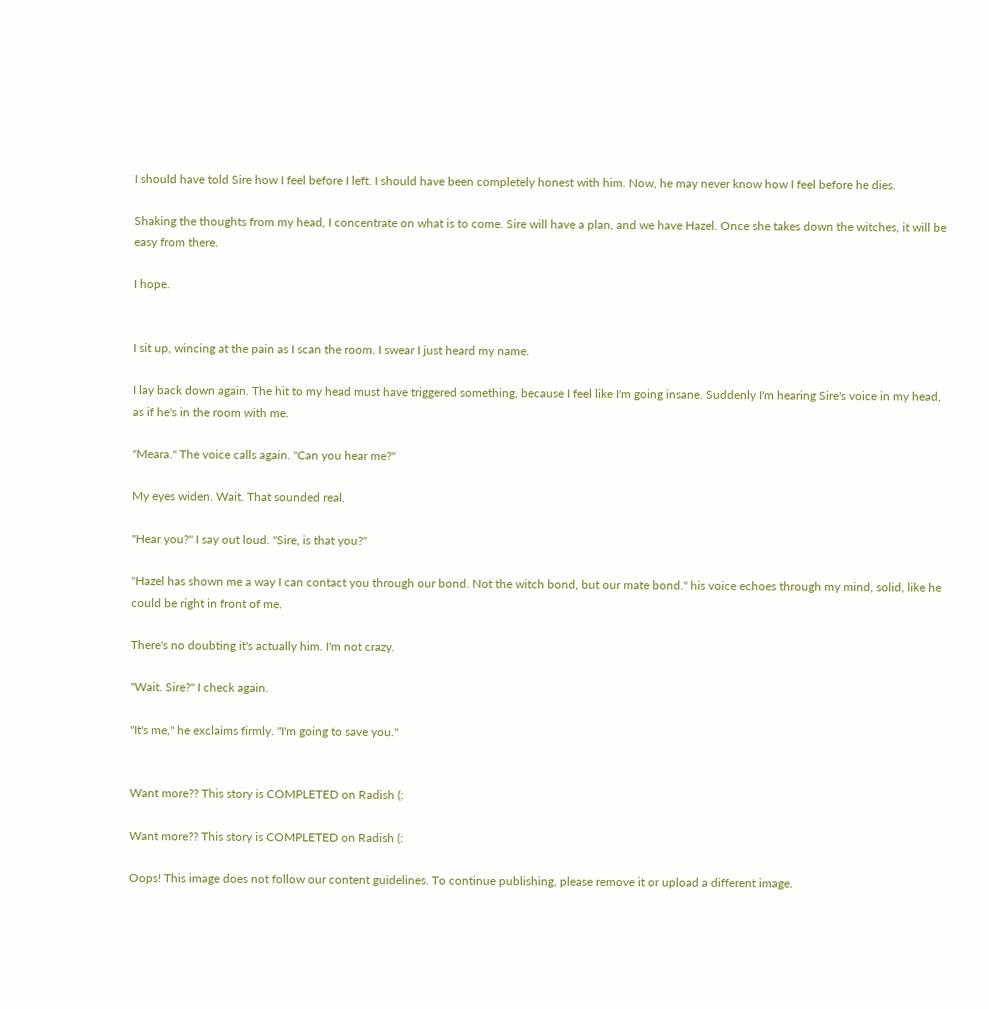I should have told Sire how I feel before I left. I should have been completely honest with him. Now, he may never know how I feel before he dies.

Shaking the thoughts from my head, I concentrate on what is to come. Sire will have a plan, and we have Hazel. Once she takes down the witches, it will be easy from there.

I hope.


I sit up, wincing at the pain as I scan the room. I swear I just heard my name.

I lay back down again. The hit to my head must have triggered something, because I feel like I'm going insane. Suddenly I'm hearing Sire's voice in my head, as if he's in the room with me.

"Meara." The voice calls again. "Can you hear me?"

My eyes widen. Wait. That sounded real.

"Hear you?" I say out loud. "Sire, is that you?"

"Hazel has shown me a way I can contact you through our bond. Not the witch bond, but our mate bond." his voice echoes through my mind, solid, like he could be right in front of me.

There's no doubting it's actually him. I'm not crazy.

"Wait. Sire?" I check again.

"It's me," he exclaims firmly. "I'm going to save you."


Want more?? This story is COMPLETED on Radish (:

Want more?? This story is COMPLETED on Radish (:

Oops! This image does not follow our content guidelines. To continue publishing, please remove it or upload a different image.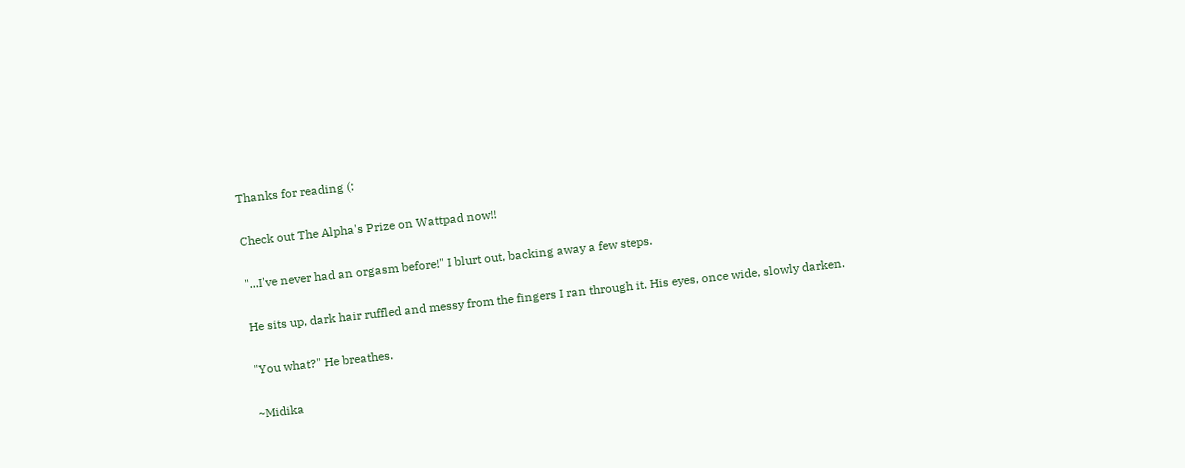Thanks for reading (:

Check out The Alpha's Prize on Wattpad now!!

"...I've never had an orgasm before!" I blurt out, backing away a few steps.

He sits up, dark hair ruffled and messy from the fingers I ran through it. His eyes, once wide, slowly darken.

"You what?" He breathes.

~Midika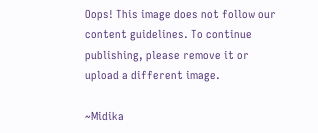Oops! This image does not follow our content guidelines. To continue publishing, please remove it or upload a different image.

~Midika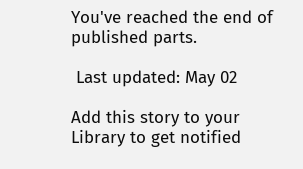You've reached the end of published parts.

 Last updated: May 02

Add this story to your Library to get notified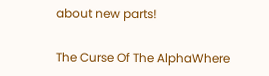about new parts!

The Curse Of The AlphaWhere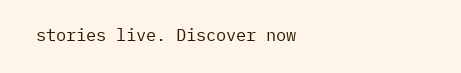stories live. Discover now